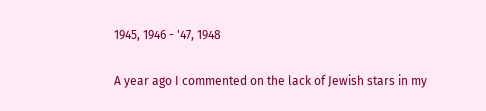1945, 1946 - '47, 1948

A year ago I commented on the lack of Jewish stars in my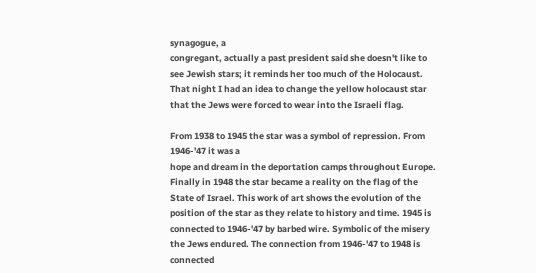synagogue, a
congregant, actually a past president said she doesn't like to see Jewish stars; it reminds her too much of the Holocaust. That night I had an idea to change the yellow holocaust star that the Jews were forced to wear into the Israeli flag.

From 1938 to 1945 the star was a symbol of repression. From 1946-'47 it was a
hope and dream in the deportation camps throughout Europe. Finally in 1948 the star became a reality on the flag of the State of Israel. This work of art shows the evolution of the position of the star as they relate to history and time. 1945 is connected to 1946-'47 by barbed wire. Symbolic of the misery the Jews endured. The connection from 1946-'47 to 1948 is connected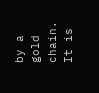by a gold chain. It is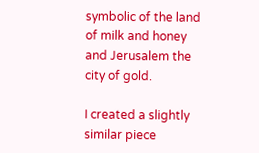symbolic of the land of milk and honey and Jerusalem the city of gold.

I created a slightly similar piece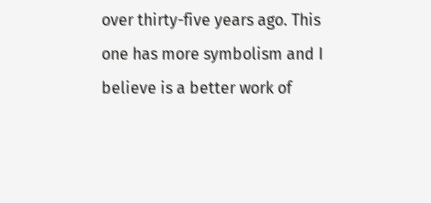over thirty-five years ago. This one has more symbolism and I believe is a better work of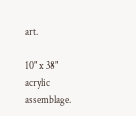art.

10" x 38" acrylic assemblage.